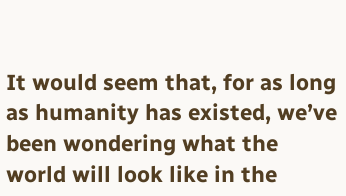It would seem that, for as long as humanity has existed, we’ve been wondering what the world will look like in the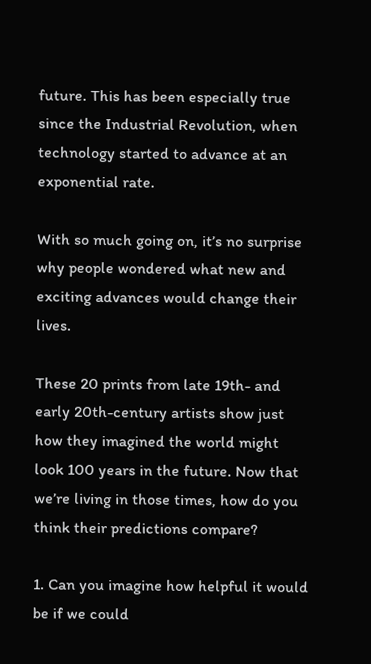future. This has been especially true since the Industrial Revolution, when technology started to advance at an exponential rate.

With so much going on, it’s no surprise why people wondered what new and exciting advances would change their lives.

These 20 prints from late 19th- and early 20th-century artists show just how they imagined the world might look 100 years in the future. Now that we’re living in those times, how do you think their predictions compare?

1. Can you imagine how helpful it would be if we could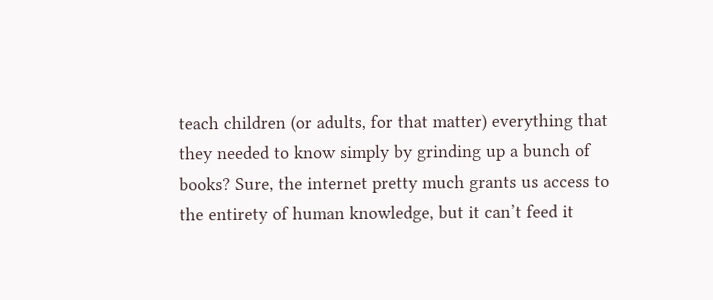teach children (or adults, for that matter) everything that they needed to know simply by grinding up a bunch of books? Sure, the internet pretty much grants us access to the entirety of human knowledge, but it can’t feed it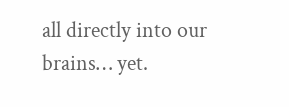all directly into our brains… yet.